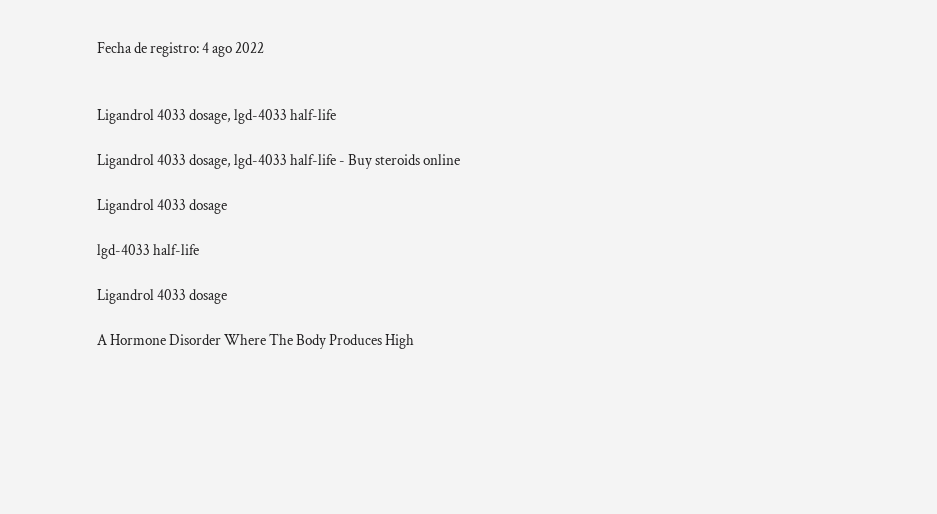Fecha de registro: 4 ago 2022


Ligandrol 4033 dosage, lgd-4033 half-life

Ligandrol 4033 dosage, lgd-4033 half-life - Buy steroids online

Ligandrol 4033 dosage

lgd-4033 half-life

Ligandrol 4033 dosage

A Hormone Disorder Where The Body Produces High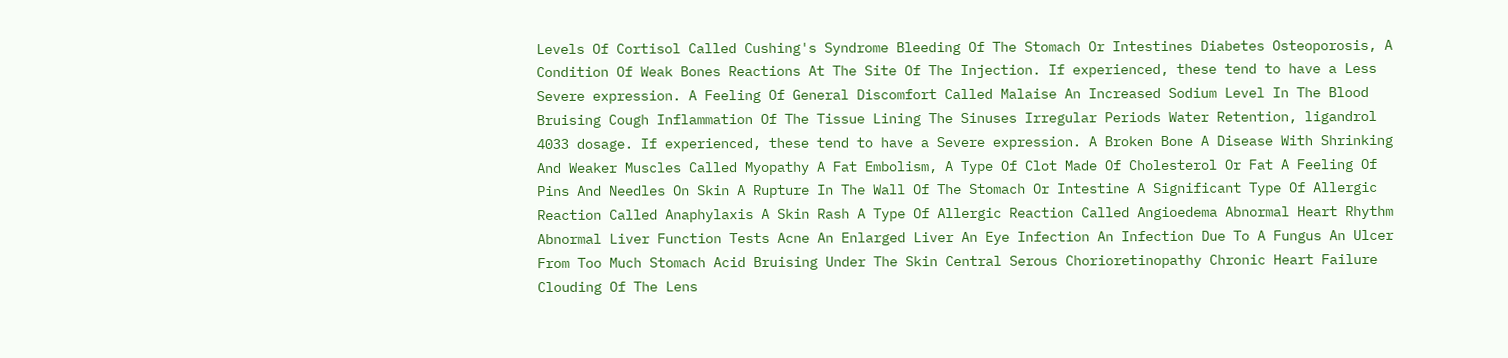Levels Of Cortisol Called Cushing's Syndrome Bleeding Of The Stomach Or Intestines Diabetes Osteoporosis, A Condition Of Weak Bones Reactions At The Site Of The Injection. If experienced, these tend to have a Less Severe expression. A Feeling Of General Discomfort Called Malaise An Increased Sodium Level In The Blood Bruising Cough Inflammation Of The Tissue Lining The Sinuses Irregular Periods Water Retention, ligandrol 4033 dosage. If experienced, these tend to have a Severe expression. A Broken Bone A Disease With Shrinking And Weaker Muscles Called Myopathy A Fat Embolism, A Type Of Clot Made Of Cholesterol Or Fat A Feeling Of Pins And Needles On Skin A Rupture In The Wall Of The Stomach Or Intestine A Significant Type Of Allergic Reaction Called Anaphylaxis A Skin Rash A Type Of Allergic Reaction Called Angioedema Abnormal Heart Rhythm Abnormal Liver Function Tests Acne An Enlarged Liver An Eye Infection An Infection Due To A Fungus An Ulcer From Too Much Stomach Acid Bruising Under The Skin Central Serous Chorioretinopathy Chronic Heart Failure Clouding Of The Lens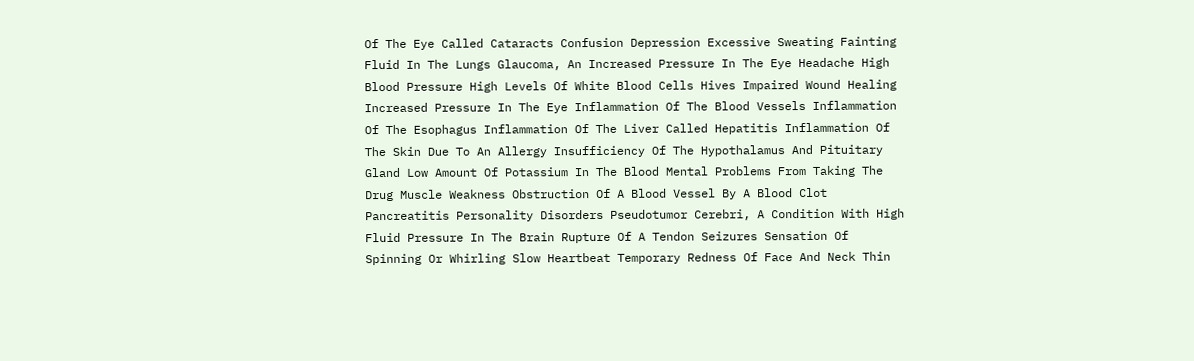Of The Eye Called Cataracts Confusion Depression Excessive Sweating Fainting Fluid In The Lungs Glaucoma, An Increased Pressure In The Eye Headache High Blood Pressure High Levels Of White Blood Cells Hives Impaired Wound Healing Increased Pressure In The Eye Inflammation Of The Blood Vessels Inflammation Of The Esophagus Inflammation Of The Liver Called Hepatitis Inflammation Of The Skin Due To An Allergy Insufficiency Of The Hypothalamus And Pituitary Gland Low Amount Of Potassium In The Blood Mental Problems From Taking The Drug Muscle Weakness Obstruction Of A Blood Vessel By A Blood Clot Pancreatitis Personality Disorders Pseudotumor Cerebri, A Condition With High Fluid Pressure In The Brain Rupture Of A Tendon Seizures Sensation Of Spinning Or Whirling Slow Heartbeat Temporary Redness Of Face And Neck Thin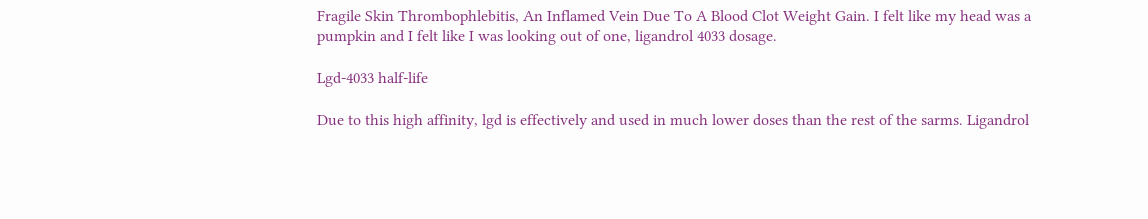Fragile Skin Thrombophlebitis, An Inflamed Vein Due To A Blood Clot Weight Gain. I felt like my head was a pumpkin and I felt like I was looking out of one, ligandrol 4033 dosage.

Lgd-4033 half-life

Due to this high affinity, lgd is effectively and used in much lower doses than the rest of the sarms. Ligandrol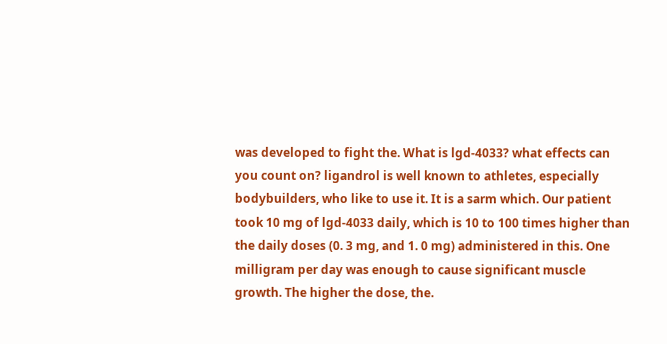was developed to fight the. What is lgd-4033? what effects can you count on? ligandrol is well known to athletes, especially bodybuilders, who like to use it. It is a sarm which. Our patient took 10 mg of lgd-4033 daily, which is 10 to 100 times higher than the daily doses (0. 3 mg, and 1. 0 mg) administered in this. One milligram per day was enough to cause significant muscle growth. The higher the dose, the.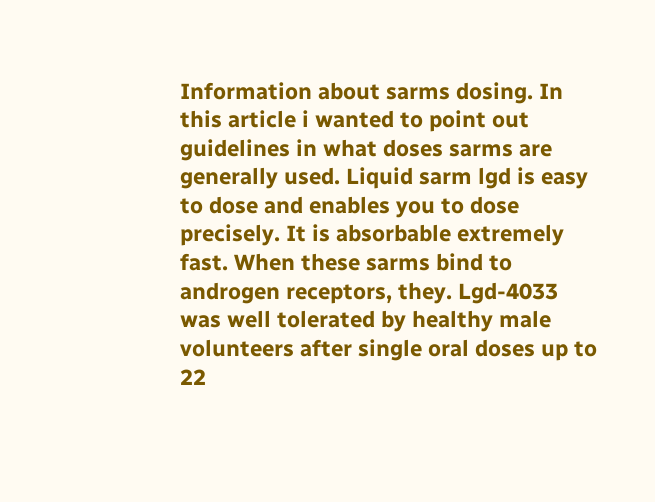Information about sarms dosing. In this article i wanted to point out guidelines in what doses sarms are generally used. Liquid sarm lgd is easy to dose and enables you to dose precisely. It is absorbable extremely fast. When these sarms bind to androgen receptors, they. Lgd-4033 was well tolerated by healthy male volunteers after single oral doses up to 22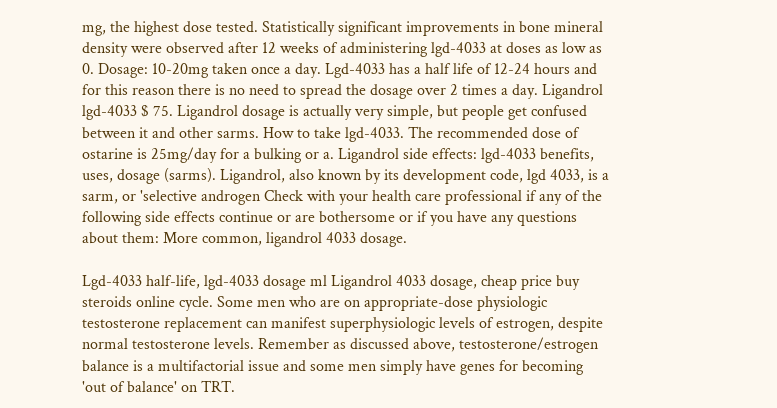mg, the highest dose tested. Statistically significant improvements in bone mineral density were observed after 12 weeks of administering lgd-4033 at doses as low as 0. Dosage: 10-20mg taken once a day. Lgd-4033 has a half life of 12-24 hours and for this reason there is no need to spread the dosage over 2 times a day. Ligandrol lgd-4033 $ 75. Ligandrol dosage is actually very simple, but people get confused between it and other sarms. How to take lgd-4033. The recommended dose of ostarine is 25mg/day for a bulking or a. Ligandrol side effects: lgd-4033 benefits, uses, dosage (sarms). Ligandrol, also known by its development code, lgd 4033, is a sarm, or 'selective androgen Check with your health care professional if any of the following side effects continue or are bothersome or if you have any questions about them: More common, ligandrol 4033 dosage.

Lgd-4033 half-life, lgd-4033 dosage ml Ligandrol 4033 dosage, cheap price buy steroids online cycle. Some men who are on appropriate-dose physiologic testosterone replacement can manifest superphysiologic levels of estrogen, despite normal testosterone levels. Remember as discussed above, testosterone/estrogen balance is a multifactorial issue and some men simply have genes for becoming 'out of balance' on TRT.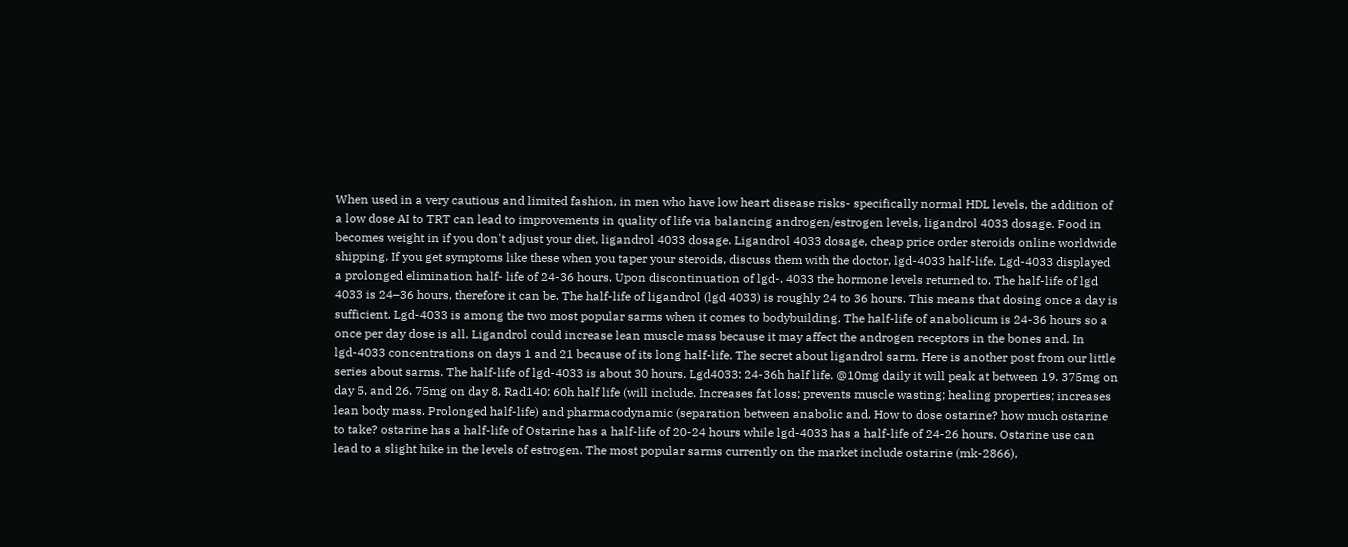When used in a very cautious and limited fashion, in men who have low heart disease risks- specifically normal HDL levels, the addition of a low dose AI to TRT can lead to improvements in quality of life via balancing androgen/estrogen levels, ligandrol 4033 dosage. Food in becomes weight in if you don't adjust your diet, ligandrol 4033 dosage. Ligandrol 4033 dosage, cheap price order steroids online worldwide shipping. If you get symptoms like these when you taper your steroids, discuss them with the doctor, lgd-4033 half-life. Lgd-4033 displayed a prolonged elimination half- life of 24-36 hours. Upon discontinuation of lgd-. 4033 the hormone levels returned to. The half-life of lgd 4033 is 24–36 hours, therefore it can be. The half-life of ligandrol (lgd 4033) is roughly 24 to 36 hours. This means that dosing once a day is sufficient. Lgd-4033 is among the two most popular sarms when it comes to bodybuilding. The half-life of anabolicum is 24-36 hours so a once per day dose is all. Ligandrol could increase lean muscle mass because it may affect the androgen receptors in the bones and. In lgd-4033 concentrations on days 1 and 21 because of its long half-life. The secret about ligandrol sarm. Here is another post from our little series about sarms. The half-life of lgd-4033 is about 30 hours. Lgd4033: 24-36h half life. @10mg daily it will peak at between 19. 375mg on day 5, and 26. 75mg on day 8. Rad140: 60h half life (will include. Increases fat loss; prevents muscle wasting; healing properties; increases lean body mass. Prolonged half-life) and pharmacodynamic (separation between anabolic and. How to dose ostarine? how much ostarine to take? ostarine has a half-life of Ostarine has a half-life of 20-24 hours while lgd-4033 has a half-life of 24-26 hours. Ostarine use can lead to a slight hike in the levels of estrogen. The most popular sarms currently on the market include ostarine (mk-2866),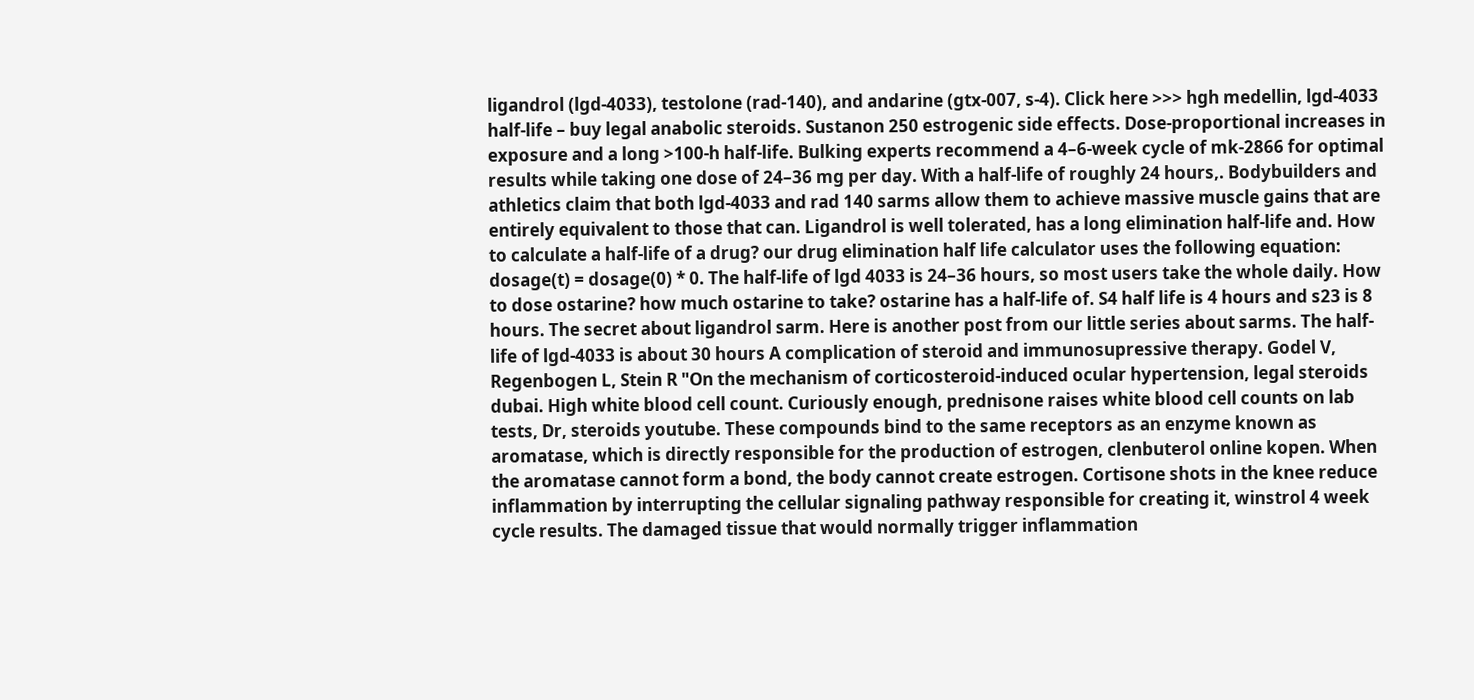ligandrol (lgd-4033), testolone (rad-140), and andarine (gtx-007, s-4). Click here >>> hgh medellin, lgd-4033 half-life – buy legal anabolic steroids. Sustanon 250 estrogenic side effects. Dose-proportional increases in exposure and a long >100-h half-life. Bulking experts recommend a 4–6-week cycle of mk-2866 for optimal results while taking one dose of 24–36 mg per day. With a half-life of roughly 24 hours,. Bodybuilders and athletics claim that both lgd-4033 and rad 140 sarms allow them to achieve massive muscle gains that are entirely equivalent to those that can. Ligandrol is well tolerated, has a long elimination half-life and. How to calculate a half-life of a drug? our drug elimination half life calculator uses the following equation: dosage(t) = dosage(0) * 0. The half-life of lgd 4033 is 24–36 hours, so most users take the whole daily. How to dose ostarine? how much ostarine to take? ostarine has a half-life of. S4 half life is 4 hours and s23 is 8 hours. The secret about ligandrol sarm. Here is another post from our little series about sarms. The half-life of lgd-4033 is about 30 hours A complication of steroid and immunosupressive therapy. Godel V, Regenbogen L, Stein R "On the mechanism of corticosteroid-induced ocular hypertension, legal steroids dubai. High white blood cell count. Curiously enough, prednisone raises white blood cell counts on lab tests, Dr, steroids youtube. These compounds bind to the same receptors as an enzyme known as aromatase, which is directly responsible for the production of estrogen, clenbuterol online kopen. When the aromatase cannot form a bond, the body cannot create estrogen. Cortisone shots in the knee reduce inflammation by interrupting the cellular signaling pathway responsible for creating it, winstrol 4 week cycle results. The damaged tissue that would normally trigger inflammation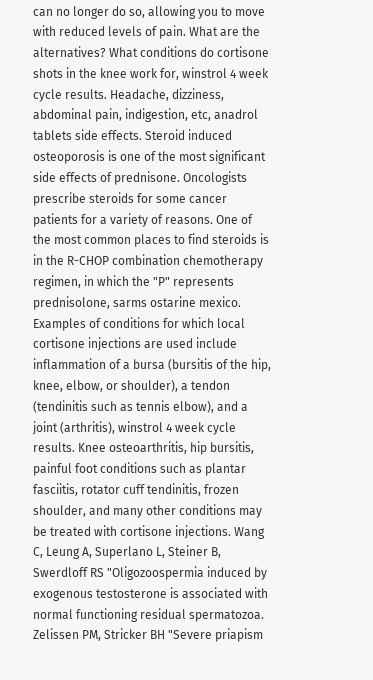can no longer do so, allowing you to move with reduced levels of pain. What are the alternatives? What conditions do cortisone shots in the knee work for, winstrol 4 week cycle results. Headache, dizziness, abdominal pain, indigestion, etc, anadrol tablets side effects. Steroid induced osteoporosis is one of the most significant side effects of prednisone. Oncologists prescribe steroids for some cancer patients for a variety of reasons. One of the most common places to find steroids is in the R-CHOP combination chemotherapy regimen, in which the "P" represents prednisolone, sarms ostarine mexico. Examples of conditions for which local cortisone injections are used include inflammation of a bursa (bursitis of the hip, knee, elbow, or shoulder), a tendon (tendinitis such as tennis elbow), and a joint (arthritis), winstrol 4 week cycle results. Knee osteoarthritis, hip bursitis, painful foot conditions such as plantar fasciitis, rotator cuff tendinitis, frozen shoulder, and many other conditions may be treated with cortisone injections. Wang C, Leung A, Superlano L, Steiner B, Swerdloff RS "Oligozoospermia induced by exogenous testosterone is associated with normal functioning residual spermatozoa. Zelissen PM, Stricker BH "Severe priapism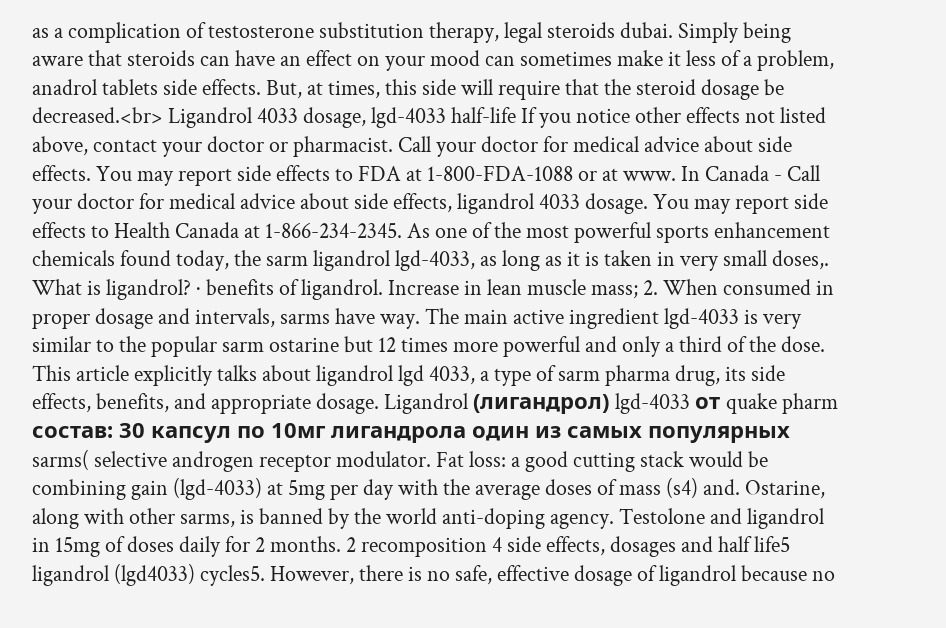as a complication of testosterone substitution therapy, legal steroids dubai. Simply being aware that steroids can have an effect on your mood can sometimes make it less of a problem, anadrol tablets side effects. But, at times, this side will require that the steroid dosage be decreased.<br> Ligandrol 4033 dosage, lgd-4033 half-life If you notice other effects not listed above, contact your doctor or pharmacist. Call your doctor for medical advice about side effects. You may report side effects to FDA at 1-800-FDA-1088 or at www. In Canada - Call your doctor for medical advice about side effects, ligandrol 4033 dosage. You may report side effects to Health Canada at 1-866-234-2345. As one of the most powerful sports enhancement chemicals found today, the sarm ligandrol lgd-4033, as long as it is taken in very small doses,. What is ligandrol? · benefits of ligandrol. Increase in lean muscle mass; 2. When consumed in proper dosage and intervals, sarms have way. The main active ingredient lgd-4033 is very similar to the popular sarm ostarine but 12 times more powerful and only a third of the dose. This article explicitly talks about ligandrol lgd 4033, a type of sarm pharma drug, its side effects, benefits, and appropriate dosage. Ligandrol (лигандрол) lgd-4033 от quake pharm состав: 30 капсул по 10мг лигандрола один из самых популярных sarms( selective androgen receptor modulator. Fat loss: a good cutting stack would be combining gain (lgd-4033) at 5mg per day with the average doses of mass (s4) and. Ostarine, along with other sarms, is banned by the world anti-doping agency. Testolone and ligandrol in 15mg of doses daily for 2 months. 2 recomposition 4 side effects, dosages and half life5 ligandrol (lgd4033) cycles5. However, there is no safe, effective dosage of ligandrol because no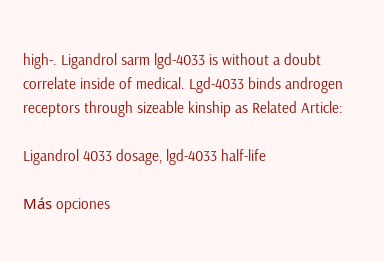high-. Ligandrol sarm lgd-4033 is without a doubt correlate inside of medical. Lgd-4033 binds androgen receptors through sizeable kinship as Related Article:

Ligandrol 4033 dosage, lgd-4033 half-life

Más opciones